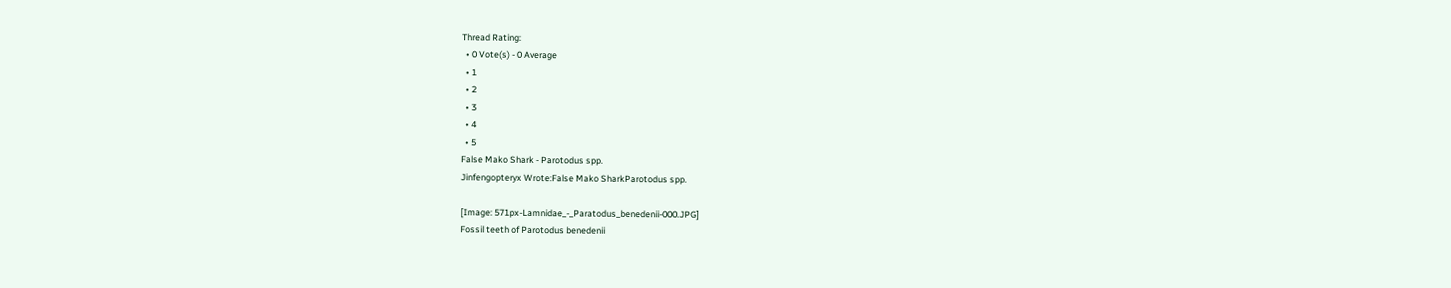Thread Rating:
  • 0 Vote(s) - 0 Average
  • 1
  • 2
  • 3
  • 4
  • 5
False Mako Shark - Parotodus spp.
Jinfengopteryx Wrote:False Mako SharkParotodus spp.

[Image: 571px-Lamnidae_-_Paratodus_benedenii-000.JPG]
Fossil teeth of Parotodus benedenii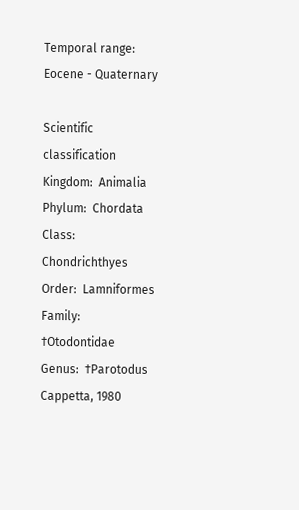Temporal range: Eocene - Quaternary

Scientific classification
Kingdom:  Animalia
Phylum:  Chordata
Class:  Chondrichthyes
Order:  Lamniformes
Family:  †Otodontidae
Genus:  †Parotodus  Cappetta, 1980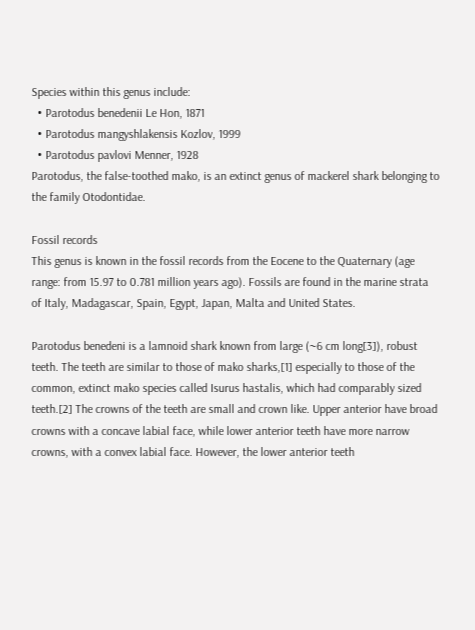Species within this genus include:
  • Parotodus benedenii Le Hon, 1871
  • Parotodus mangyshlakensis Kozlov, 1999
  • Parotodus pavlovi Menner, 1928
Parotodus, the false-toothed mako, is an extinct genus of mackerel shark belonging to the family Otodontidae.

Fossil records
This genus is known in the fossil records from the Eocene to the Quaternary (age range: from 15.97 to 0.781 million years ago). Fossils are found in the marine strata of Italy, Madagascar, Spain, Egypt, Japan, Malta and United States.

Parotodus benedeni is a lamnoid shark known from large (~6 cm long[3]), robust teeth. The teeth are similar to those of mako sharks,[1] especially to those of the common, extinct mako species called Isurus hastalis, which had comparably sized teeth.[2] The crowns of the teeth are small and crown like. Upper anterior have broad crowns with a concave labial face, while lower anterior teeth have more narrow crowns, with a convex labial face. However, the lower anterior teeth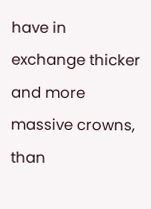have in exchange thicker and more massive crowns, than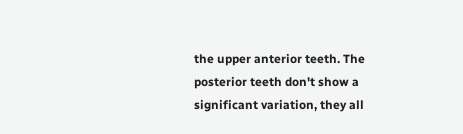the upper anterior teeth. The posterior teeth don't show a significant variation, they all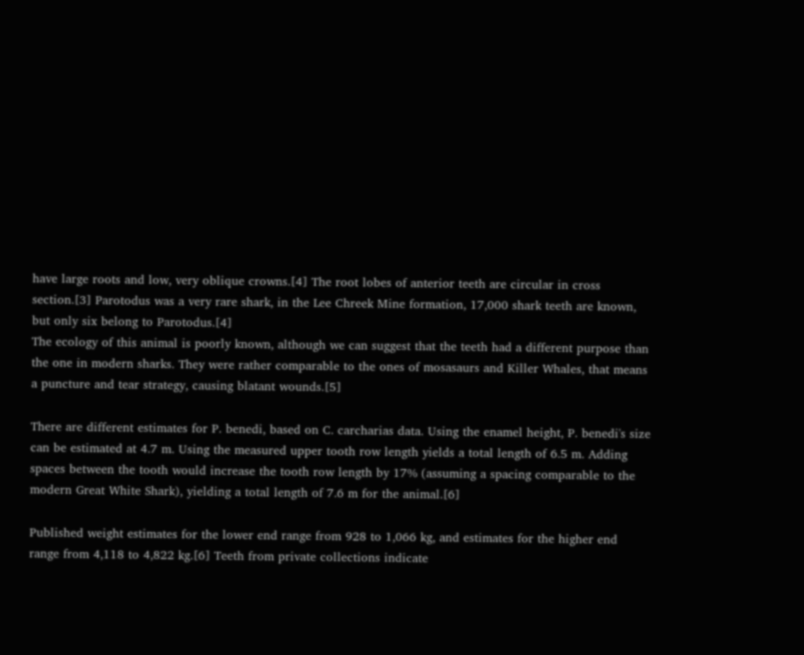have large roots and low, very oblique crowns.[4] The root lobes of anterior teeth are circular in cross section.[3] Parotodus was a very rare shark, in the Lee Chreek Mine formation, 17,000 shark teeth are known, but only six belong to Parotodus.[4]
The ecology of this animal is poorly known, although we can suggest that the teeth had a different purpose than the one in modern sharks. They were rather comparable to the ones of mosasaurs and Killer Whales, that means a puncture and tear strategy, causing blatant wounds.[5]

There are different estimates for P. benedi, based on C. carcharias data. Using the enamel height, P. benedi's size can be estimated at 4.7 m. Using the measured upper tooth row length yields a total length of 6.5 m. Adding spaces between the tooth would increase the tooth row length by 17% (assuming a spacing comparable to the modern Great White Shark), yielding a total length of 7.6 m for the animal.[6]

Published weight estimates for the lower end range from 928 to 1,066 kg, and estimates for the higher end range from 4,118 to 4,822 kg.[6] Teeth from private collections indicate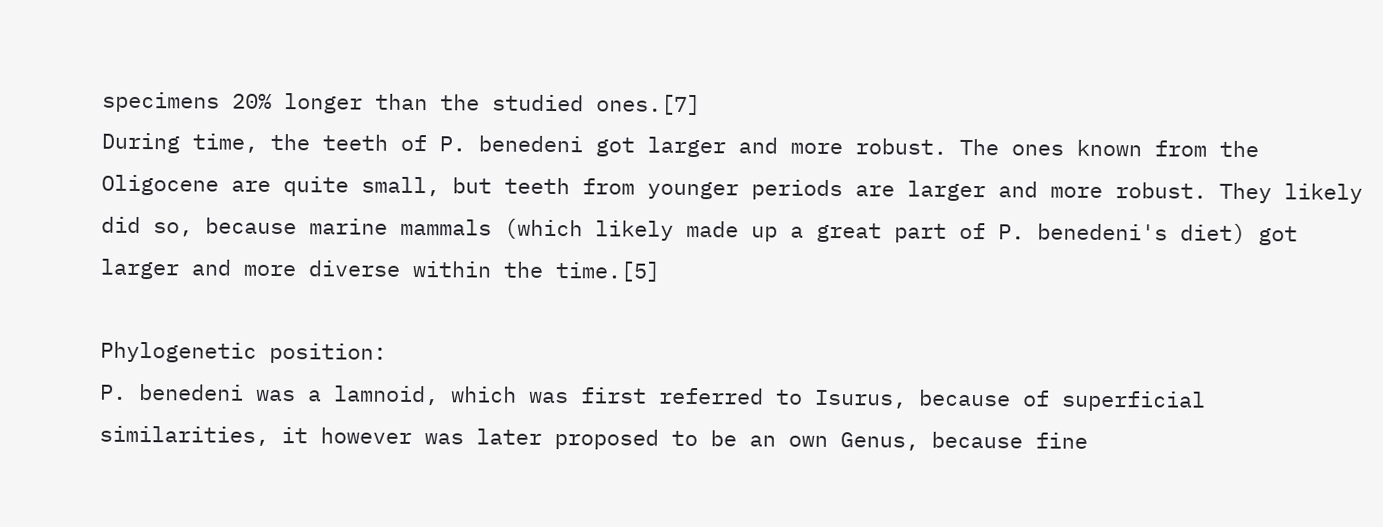specimens 20% longer than the studied ones.[7]
During time, the teeth of P. benedeni got larger and more robust. The ones known from the Oligocene are quite small, but teeth from younger periods are larger and more robust. They likely did so, because marine mammals (which likely made up a great part of P. benedeni's diet) got larger and more diverse within the time.[5]

Phylogenetic position:
P. benedeni was a lamnoid, which was first referred to Isurus, because of superficial similarities, it however was later proposed to be an own Genus, because fine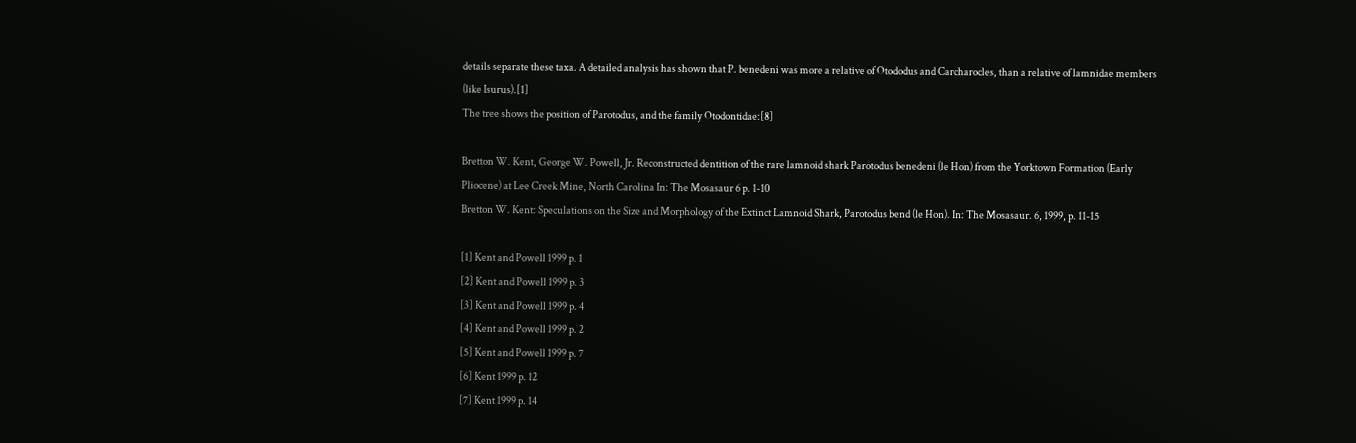details separate these taxa. A detailed analysis has shown that P. benedeni was more a relative of Otododus and Carcharocles, than a relative of lamnidae members (like Isurus).[1]
The tree shows the position of Parotodus, and the family Otodontidae:[8]

Bretton W. Kent, George W. Powell, Jr. Reconstructed dentition of the rare lamnoid shark Parotodus benedeni (le Hon) from the Yorktown Formation (Early Pliocene) at Lee Creek Mine, North Carolina In: The Mosasaur 6 p. 1-10
Bretton W. Kent: Speculations on the Size and Morphology of the Extinct Lamnoid Shark, Parotodus bend (le Hon). In: The Mosasaur. 6, 1999, p. 11-15

[1] Kent and Powell 1999 p. 1
[2] Kent and Powell 1999 p. 3
[3] Kent and Powell 1999 p. 4
[4] Kent and Powell 1999 p. 2
[5] Kent and Powell 1999 p. 7
[6] Kent 1999 p. 12
[7] Kent 1999 p. 14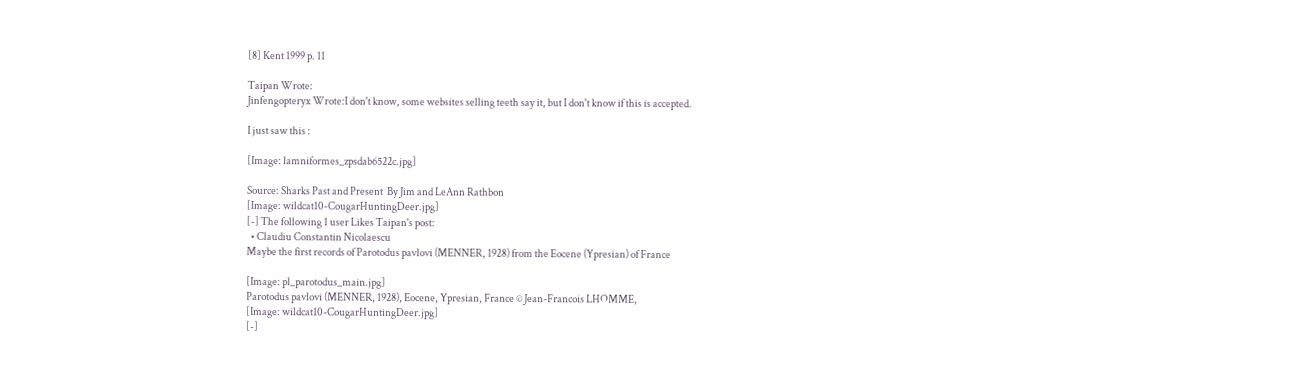[8] Kent 1999 p. 11

Taipan Wrote:
Jinfengopteryx Wrote:I don't know, some websites selling teeth say it, but I don't know if this is accepted.

I just saw this :

[Image: lamniformes_zpsdab6522c.jpg]

Source: Sharks Past and Present  By Jim and LeAnn Rathbon
[Image: wildcat10-CougarHuntingDeer.jpg]
[-] The following 1 user Likes Taipan's post:
  • Claudiu Constantin Nicolaescu
Maybe the first records of Parotodus pavlovi (MENNER, 1928) from the Eocene (Ypresian) of France

[Image: pl_parotodus_main.jpg]
Parotodus pavlovi (MENNER, 1928), Eocene, Ypresian, France © Jean-Francois LHOMME,
[Image: wildcat10-CougarHuntingDeer.jpg]
[-]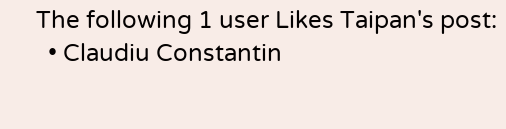The following 1 user Likes Taipan's post:
  • Claudiu Constantin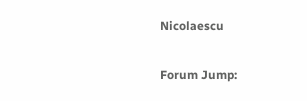Nicolaescu

Forum Jump: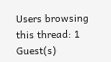Users browsing this thread: 1 Guest(s)